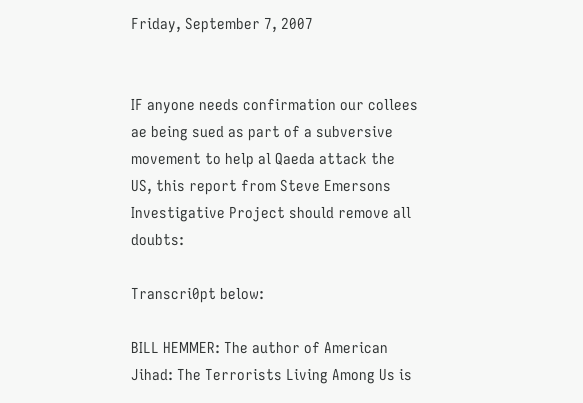Friday, September 7, 2007


IF anyone needs confirmation our collees ae being sued as part of a subversive movement to help al Qaeda attack the US, this report from Steve Emersons Investigative Project should remove all doubts:

Transcri0pt below:

BILL HEMMER: The author of American Jihad: The Terrorists Living Among Us is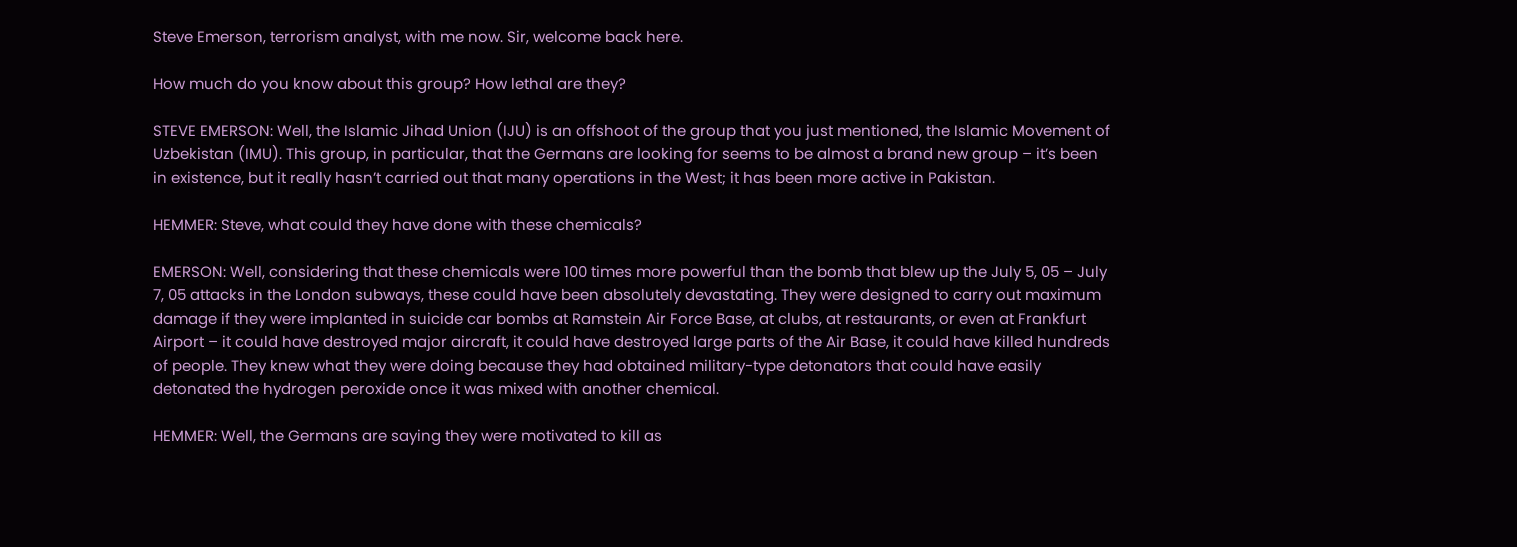Steve Emerson, terrorism analyst, with me now. Sir, welcome back here.

How much do you know about this group? How lethal are they?

STEVE EMERSON: Well, the Islamic Jihad Union (IJU) is an offshoot of the group that you just mentioned, the Islamic Movement of Uzbekistan (IMU). This group, in particular, that the Germans are looking for seems to be almost a brand new group – it’s been in existence, but it really hasn’t carried out that many operations in the West; it has been more active in Pakistan.

HEMMER: Steve, what could they have done with these chemicals?

EMERSON: Well, considering that these chemicals were 100 times more powerful than the bomb that blew up the July 5, 05 – July 7, 05 attacks in the London subways, these could have been absolutely devastating. They were designed to carry out maximum damage if they were implanted in suicide car bombs at Ramstein Air Force Base, at clubs, at restaurants, or even at Frankfurt Airport – it could have destroyed major aircraft, it could have destroyed large parts of the Air Base, it could have killed hundreds of people. They knew what they were doing because they had obtained military-type detonators that could have easily detonated the hydrogen peroxide once it was mixed with another chemical.

HEMMER: Well, the Germans are saying they were motivated to kill as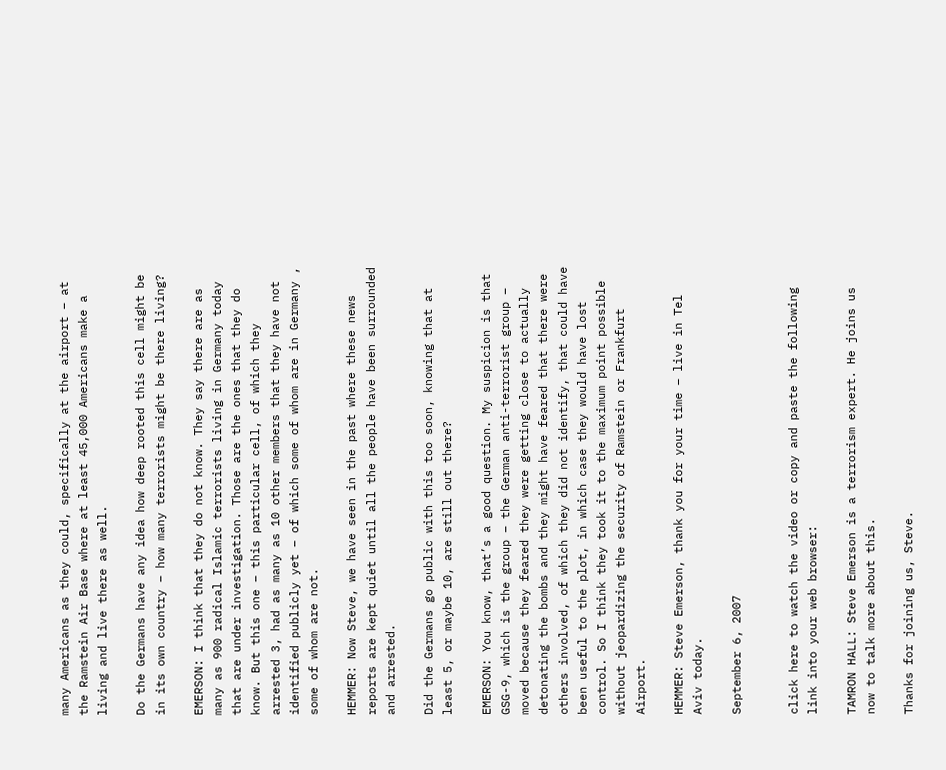many Americans as they could, specifically at the airport – at the Ramstein Air Base where at least 45,000 Americans make a living and live there as well.

Do the Germans have any idea how deep rooted this cell might be in its own country – how many terrorists might be there living?

EMERSON: I think that they do not know. They say there are as many as 900 radical Islamic terrorists living in Germany today that are under investigation. Those are the ones that they do know. But this one – this particular cell, of which they arrested 3, had as many as 10 other members that they have not identified publicly yet – of which some of whom are in Germany , some of whom are not.

HEMMER: Now Steve, we have seen in the past where these news reports are kept quiet until all the people have been surrounded and arrested.

Did the Germans go public with this too soon, knowing that at least 5, or maybe 10, are still out there?

EMERSON: You know, that’s a good question. My suspicion is that GSG-9, which is the group – the German anti-terrorist group – moved because they feared they were getting close to actually detonating the bombs and they might have feared that there were others involved, of which they did not identify, that could have been useful to the plot, in which case they would have lost control. So I think they took it to the maximum point possible without jeopardizing the security of Ramstein or Frankfurt Airport.

HEMMER: Steve Emerson, thank you for your time – live in Tel Aviv today.

September 6, 2007


click here to watch the video or copy and paste the following link into your web browser:

TAMRON HALL: Steve Emerson is a terrorism expert. He joins us now to talk more about this.

Thanks for joining us, Steve.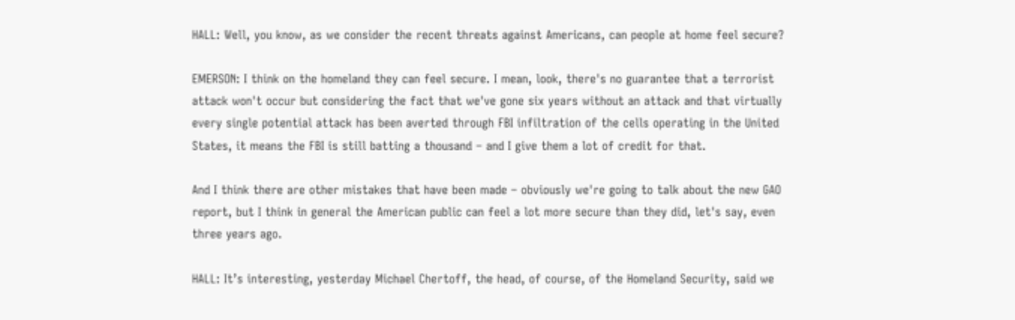HALL: Well, you know, as we consider the recent threats against Americans, can people at home feel secure?

EMERSON: I think on the homeland they can feel secure. I mean, look, there's no guarantee that a terrorist attack won't occur but considering the fact that we've gone six years without an attack and that virtually every single potential attack has been averted through FBI infiltration of the cells operating in the United States, it means the FBI is still batting a thousand – and I give them a lot of credit for that.

And I think there are other mistakes that have been made – obviously we're going to talk about the new GAO report, but I think in general the American public can feel a lot more secure than they did, let's say, even three years ago.

HALL: It’s interesting, yesterday Michael Chertoff, the head, of course, of the Homeland Security, said we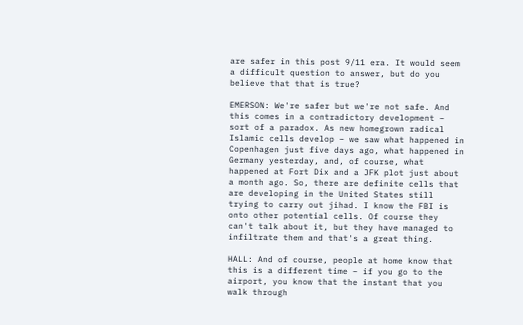are safer in this post 9/11 era. It would seem a difficult question to answer, but do you believe that that is true?

EMERSON: We're safer but we're not safe. And this comes in a contradictory development – sort of a paradox. As new homegrown radical Islamic cells develop – we saw what happened in Copenhagen just five days ago, what happened in Germany yesterday, and, of course, what happened at Fort Dix and a JFK plot just about a month ago. So, there are definite cells that are developing in the United States still trying to carry out jihad. I know the FBI is onto other potential cells. Of course they can't talk about it, but they have managed to infiltrate them and that's a great thing.

HALL: And of course, people at home know that this is a different time – if you go to the airport, you know that the instant that you walk through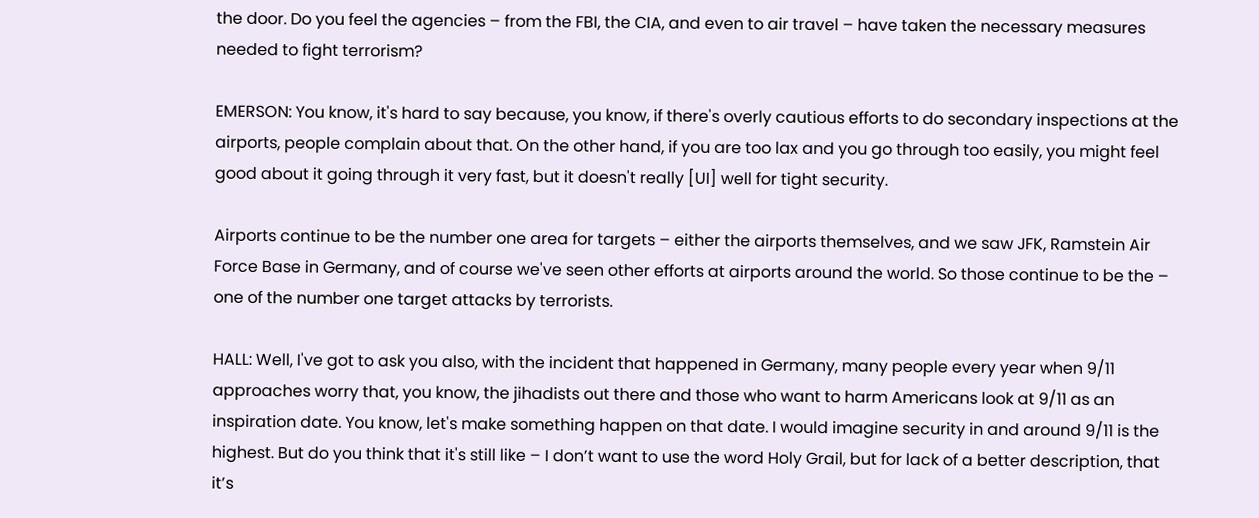the door. Do you feel the agencies – from the FBI, the CIA, and even to air travel – have taken the necessary measures needed to fight terrorism?

EMERSON: You know, it's hard to say because, you know, if there's overly cautious efforts to do secondary inspections at the airports, people complain about that. On the other hand, if you are too lax and you go through too easily, you might feel good about it going through it very fast, but it doesn't really [UI] well for tight security.

Airports continue to be the number one area for targets – either the airports themselves, and we saw JFK, Ramstein Air Force Base in Germany, and of course we've seen other efforts at airports around the world. So those continue to be the – one of the number one target attacks by terrorists.

HALL: Well, I've got to ask you also, with the incident that happened in Germany, many people every year when 9/11 approaches worry that, you know, the jihadists out there and those who want to harm Americans look at 9/11 as an inspiration date. You know, let's make something happen on that date. I would imagine security in and around 9/11 is the highest. But do you think that it's still like – I don’t want to use the word Holy Grail, but for lack of a better description, that it’s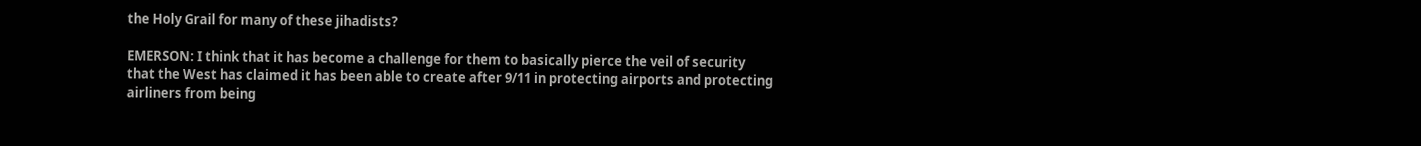the Holy Grail for many of these jihadists?

EMERSON: I think that it has become a challenge for them to basically pierce the veil of security that the West has claimed it has been able to create after 9/11 in protecting airports and protecting airliners from being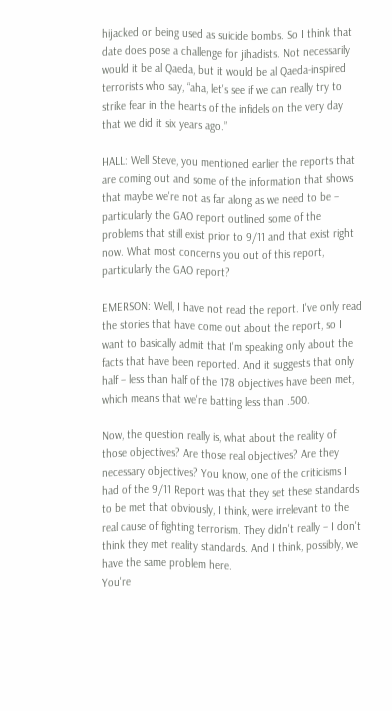hijacked or being used as suicide bombs. So I think that date does pose a challenge for jihadists. Not necessarily would it be al Qaeda, but it would be al Qaeda-inspired terrorists who say, “aha, let's see if we can really try to strike fear in the hearts of the infidels on the very day that we did it six years ago.”

HALL: Well Steve, you mentioned earlier the reports that are coming out and some of the information that shows that maybe we're not as far along as we need to be – particularly the GAO report outlined some of the problems that still exist prior to 9/11 and that exist right now. What most concerns you out of this report, particularly the GAO report?

EMERSON: Well, I have not read the report. I've only read the stories that have come out about the report, so I want to basically admit that I'm speaking only about the facts that have been reported. And it suggests that only half – less than half of the 178 objectives have been met, which means that we're batting less than .500.

Now, the question really is, what about the reality of those objectives? Are those real objectives? Are they necessary objectives? You know, one of the criticisms I had of the 9/11 Report was that they set these standards to be met that obviously, I think, were irrelevant to the real cause of fighting terrorism. They didn't really – I don't think they met reality standards. And I think, possibly, we have the same problem here.
You're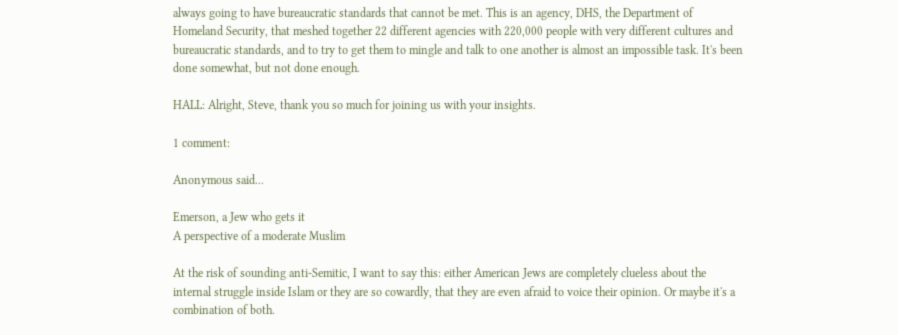always going to have bureaucratic standards that cannot be met. This is an agency, DHS, the Department of Homeland Security, that meshed together 22 different agencies with 220,000 people with very different cultures and bureaucratic standards, and to try to get them to mingle and talk to one another is almost an impossible task. It's been done somewhat, but not done enough.

HALL: Alright, Steve, thank you so much for joining us with your insights.

1 comment:

Anonymous said...

Emerson, a Jew who gets it
A perspective of a moderate Muslim

At the risk of sounding anti-Semitic, I want to say this: either American Jews are completely clueless about the internal struggle inside Islam or they are so cowardly, that they are even afraid to voice their opinion. Or maybe it's a combination of both.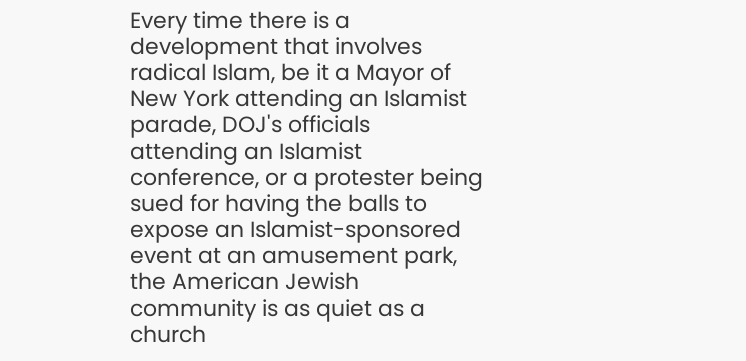Every time there is a development that involves radical Islam, be it a Mayor of New York attending an Islamist parade, DOJ's officials attending an Islamist conference, or a protester being sued for having the balls to expose an Islamist-sponsored event at an amusement park, the American Jewish community is as quiet as a church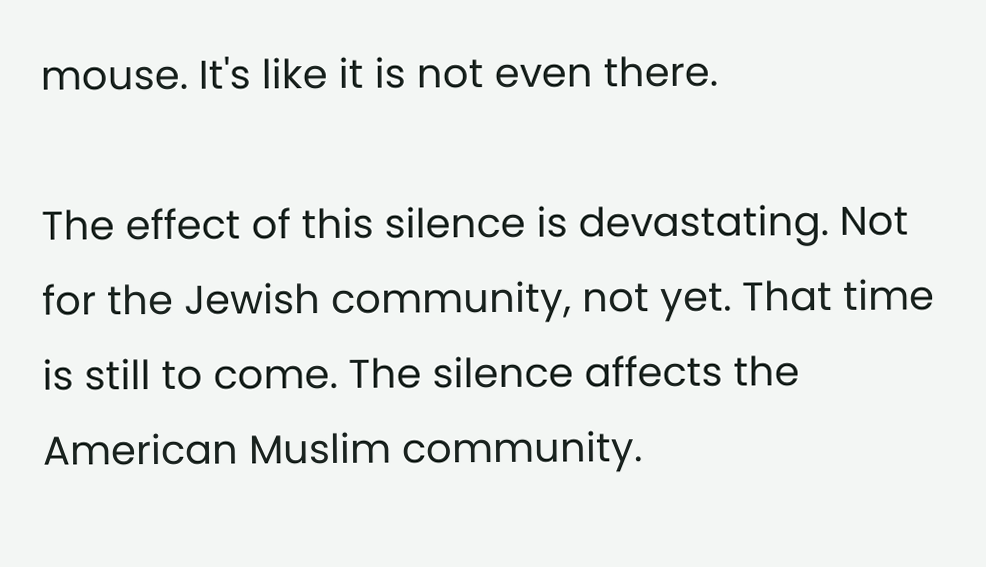mouse. It's like it is not even there.

The effect of this silence is devastating. Not for the Jewish community, not yet. That time is still to come. The silence affects the American Muslim community.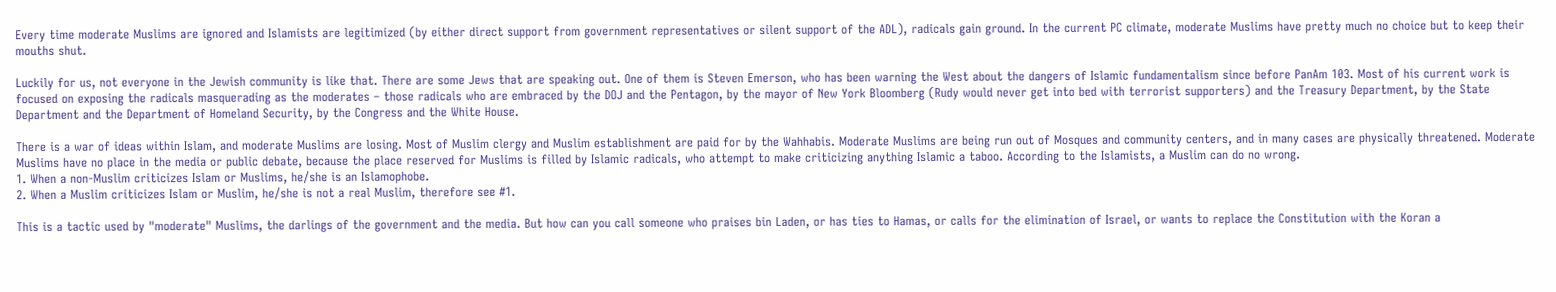Every time moderate Muslims are ignored and Islamists are legitimized (by either direct support from government representatives or silent support of the ADL), radicals gain ground. In the current PC climate, moderate Muslims have pretty much no choice but to keep their mouths shut.

Luckily for us, not everyone in the Jewish community is like that. There are some Jews that are speaking out. One of them is Steven Emerson, who has been warning the West about the dangers of Islamic fundamentalism since before PanAm 103. Most of his current work is focused on exposing the radicals masquerading as the moderates – those radicals who are embraced by the DOJ and the Pentagon, by the mayor of New York Bloomberg (Rudy would never get into bed with terrorist supporters) and the Treasury Department, by the State Department and the Department of Homeland Security, by the Congress and the White House.

There is a war of ideas within Islam, and moderate Muslims are losing. Most of Muslim clergy and Muslim establishment are paid for by the Wahhabis. Moderate Muslims are being run out of Mosques and community centers, and in many cases are physically threatened. Moderate Muslims have no place in the media or public debate, because the place reserved for Muslims is filled by Islamic radicals, who attempt to make criticizing anything Islamic a taboo. According to the Islamists, a Muslim can do no wrong.
1. When a non-Muslim criticizes Islam or Muslims, he/she is an Islamophobe.
2. When a Muslim criticizes Islam or Muslim, he/she is not a real Muslim, therefore see #1.

This is a tactic used by "moderate" Muslims, the darlings of the government and the media. But how can you call someone who praises bin Laden, or has ties to Hamas, or calls for the elimination of Israel, or wants to replace the Constitution with the Koran a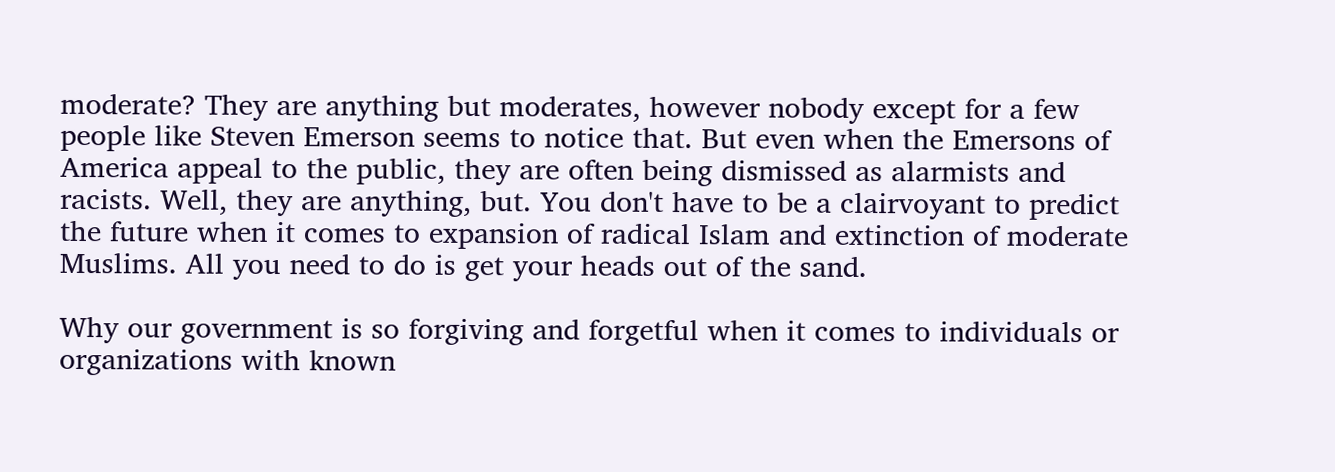moderate? They are anything but moderates, however nobody except for a few people like Steven Emerson seems to notice that. But even when the Emersons of America appeal to the public, they are often being dismissed as alarmists and racists. Well, they are anything, but. You don't have to be a clairvoyant to predict the future when it comes to expansion of radical Islam and extinction of moderate Muslims. All you need to do is get your heads out of the sand.

Why our government is so forgiving and forgetful when it comes to individuals or organizations with known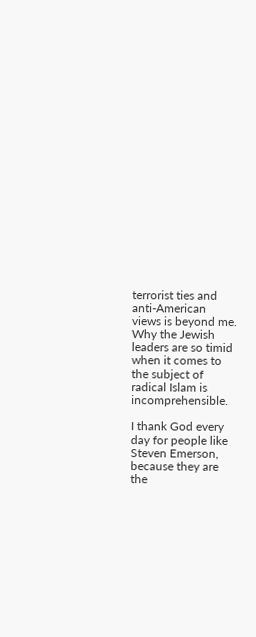terrorist ties and anti-American views is beyond me. Why the Jewish leaders are so timid when it comes to the subject of radical Islam is incomprehensible.

I thank God every day for people like Steven Emerson, because they are the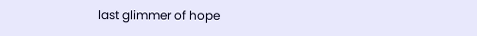last glimmer of hope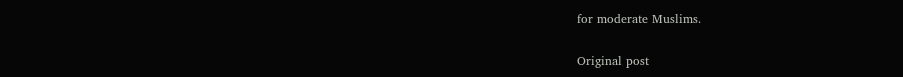for moderate Muslims.


Original post